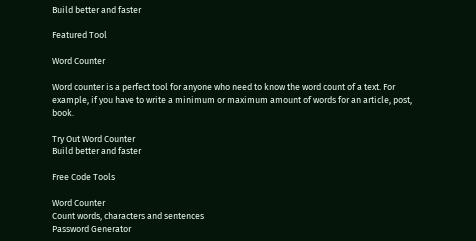Build better and faster

Featured Tool

Word Counter

Word counter is a perfect tool for anyone who need to know the word count of a text. For example, if you have to write a minimum or maximum amount of words for an article, post, book.

Try Out Word Counter
Build better and faster

Free Code Tools

Word Counter
Count words, characters and sentences
Password Generator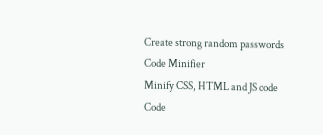Create strong random passwords
Code Minifier
Minify CSS, HTML and JS code
Code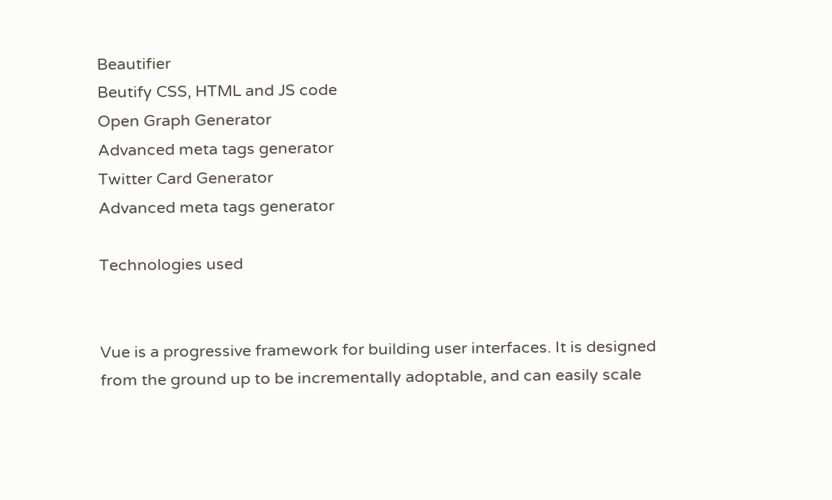Beautifier
Beutify CSS, HTML and JS code
Open Graph Generator
Advanced meta tags generator
Twitter Card Generator
Advanced meta tags generator

Technologies used


Vue is a progressive framework for building user interfaces. It is designed from the ground up to be incrementally adoptable, and can easily scale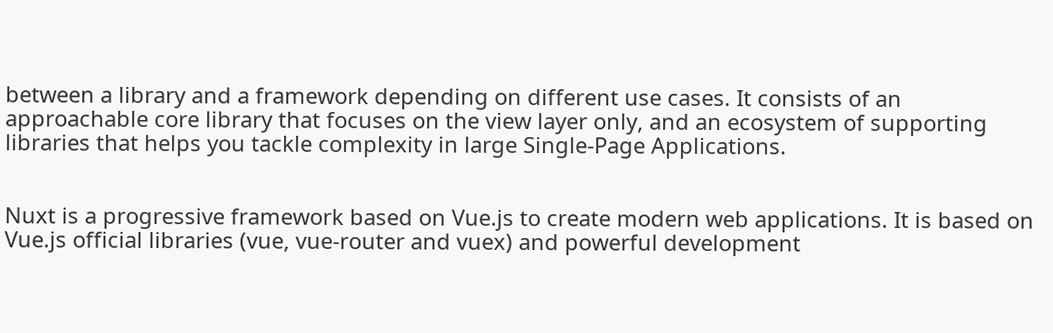between a library and a framework depending on different use cases. It consists of an approachable core library that focuses on the view layer only, and an ecosystem of supporting libraries that helps you tackle complexity in large Single-Page Applications.


Nuxt is a progressive framework based on Vue.js to create modern web applications. It is based on Vue.js official libraries (vue, vue-router and vuex) and powerful development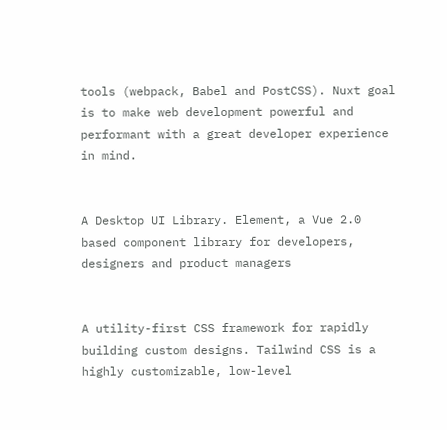tools (webpack, Babel and PostCSS). Nuxt goal is to make web development powerful and performant with a great developer experience in mind.


A Desktop UI Library. Element, a Vue 2.0 based component library for developers, designers and product managers


A utility-first CSS framework for rapidly building custom designs. Tailwind CSS is a highly customizable, low-level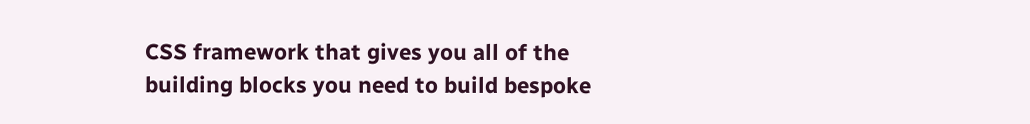CSS framework that gives you all of the building blocks you need to build bespoke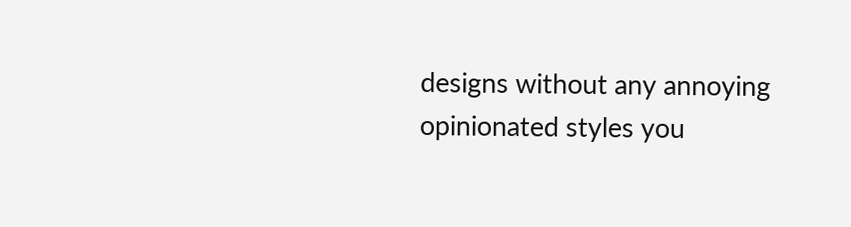designs without any annoying opinionated styles you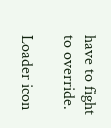have to fight to override.

Loader icon